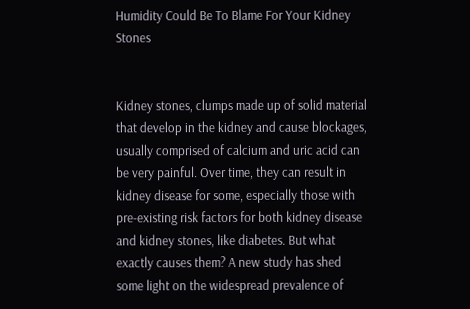Humidity Could Be To Blame For Your Kidney Stones


Kidney stones, clumps made up of solid material that develop in the kidney and cause blockages, usually comprised of calcium and uric acid can be very painful. Over time, they can result in kidney disease for some, especially those with pre-existing risk factors for both kidney disease and kidney stones, like diabetes. But what exactly causes them? A new study has shed some light on the widespread prevalence of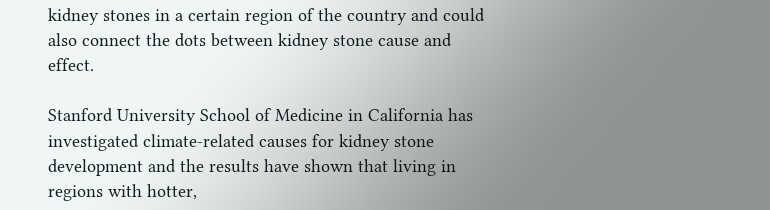kidney stones in a certain region of the country and could also connect the dots between kidney stone cause and effect.

Stanford University School of Medicine in California has investigated climate-related causes for kidney stone development and the results have shown that living in regions with hotter,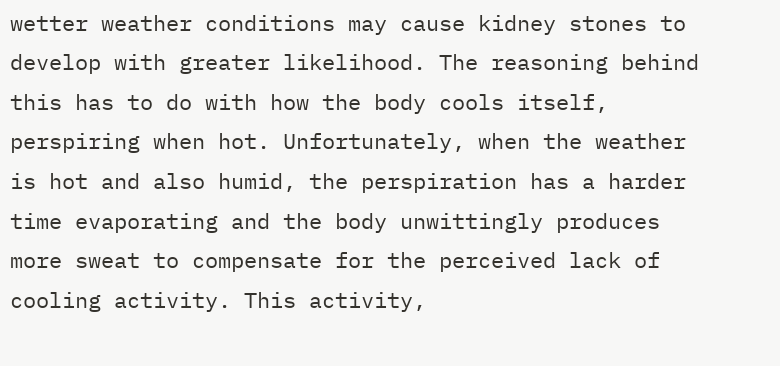wetter weather conditions may cause kidney stones to develop with greater likelihood. The reasoning behind this has to do with how the body cools itself, perspiring when hot. Unfortunately, when the weather is hot and also humid, the perspiration has a harder time evaporating and the body unwittingly produces more sweat to compensate for the perceived lack of cooling activity. This activity,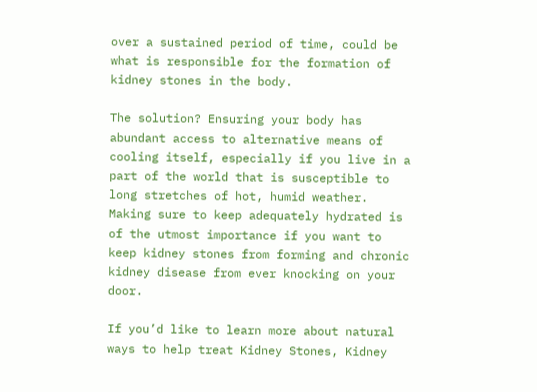over a sustained period of time, could be what is responsible for the formation of kidney stones in the body.

The solution? Ensuring your body has abundant access to alternative means of cooling itself, especially if you live in a part of the world that is susceptible to long stretches of hot, humid weather. Making sure to keep adequately hydrated is of the utmost importance if you want to keep kidney stones from forming and chronic kidney disease from ever knocking on your door.

If you’d like to learn more about natural ways to help treat Kidney Stones, Kidney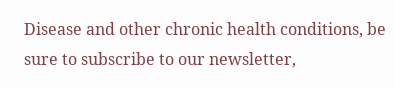Disease and other chronic health conditions, be sure to subscribe to our newsletter,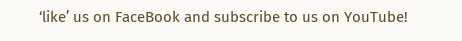‘like’ us on FaceBook and subscribe to us on YouTube!